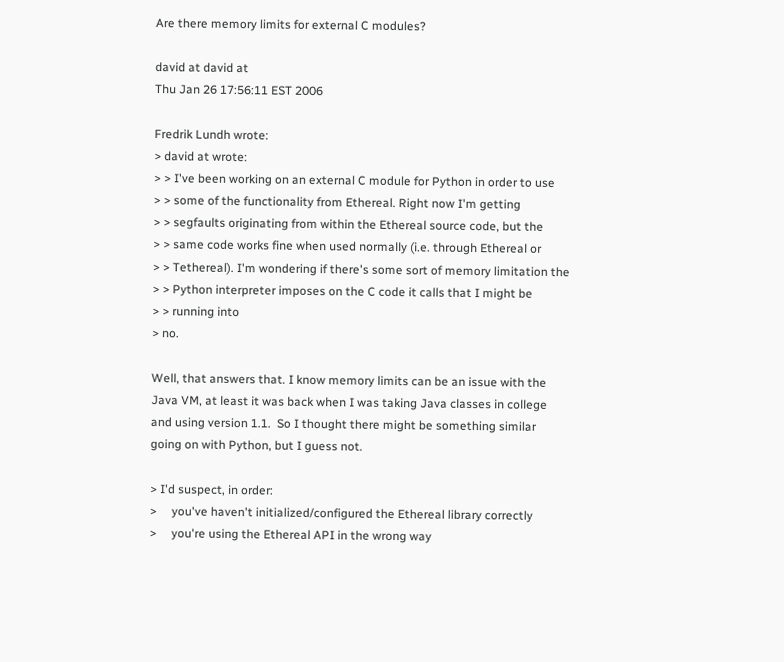Are there memory limits for external C modules?

david at david at
Thu Jan 26 17:56:11 EST 2006

Fredrik Lundh wrote:
> david at wrote:
> > I've been working on an external C module for Python in order to use
> > some of the functionality from Ethereal. Right now I'm getting
> > segfaults originating from within the Ethereal source code, but the
> > same code works fine when used normally (i.e. through Ethereal or
> > Tethereal). I'm wondering if there's some sort of memory limitation the
> > Python interpreter imposes on the C code it calls that I might be
> > running into
> no.

Well, that answers that. I know memory limits can be an issue with the
Java VM, at least it was back when I was taking Java classes in college
and using version 1.1.  So I thought there might be something similar
going on with Python, but I guess not.

> I'd suspect, in order:
>     you've haven't initialized/configured the Ethereal library correctly
>     you're using the Ethereal API in the wrong way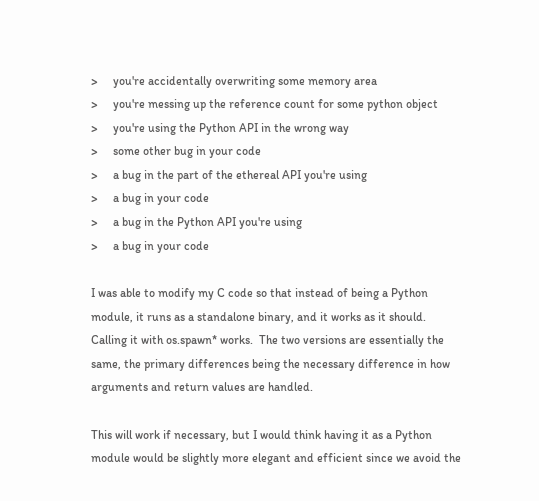>     you're accidentally overwriting some memory area
>     you're messing up the reference count for some python object
>     you're using the Python API in the wrong way
>     some other bug in your code
>     a bug in the part of the ethereal API you're using
>     a bug in your code
>     a bug in the Python API you're using
>     a bug in your code

I was able to modify my C code so that instead of being a Python
module, it runs as a standalone binary, and it works as it should.
Calling it with os.spawn* works.  The two versions are essentially the
same, the primary differences being the necessary difference in how
arguments and return values are handled.

This will work if necessary, but I would think having it as a Python
module would be slightly more elegant and efficient since we avoid the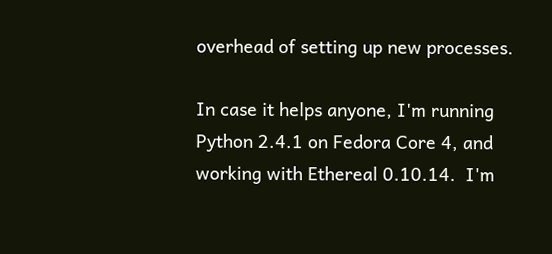overhead of setting up new processes.

In case it helps anyone, I'm running Python 2.4.1 on Fedora Core 4, and
working with Ethereal 0.10.14.  I'm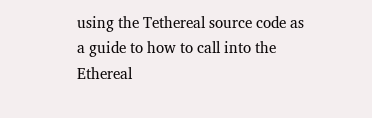using the Tethereal source code as
a guide to how to call into the Ethereal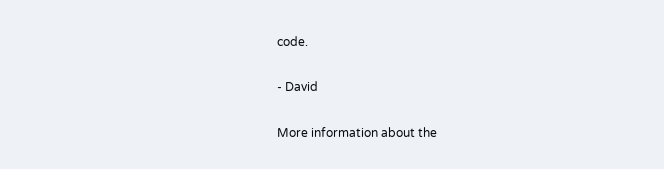code.

- David

More information about the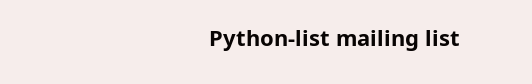Python-list mailing list